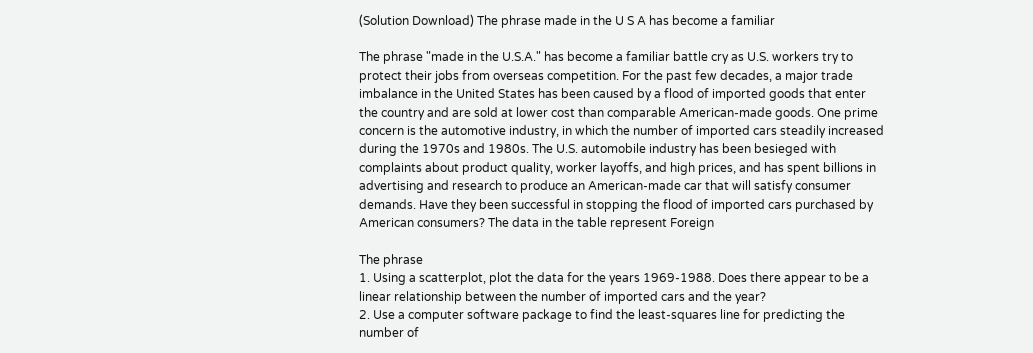(Solution Download) The phrase made in the U S A has become a familiar

The phrase "made in the U.S.A." has become a familiar battle cry as U.S. workers try to protect their jobs from overseas competition. For the past few decades, a major trade imbalance in the United States has been caused by a flood of imported goods that enter the country and are sold at lower cost than comparable American-made goods. One prime concern is the automotive industry, in which the number of imported cars steadily increased during the 1970s and 1980s. The U.S. automobile industry has been besieged with complaints about product quality, worker layoffs, and high prices, and has spent billions in advertising and research to produce an American-made car that will satisfy consumer demands. Have they been successful in stopping the flood of imported cars purchased by American consumers? The data in the table represent Foreign

The phrase
1. Using a scatterplot, plot the data for the years 1969-1988. Does there appear to be a linear relationship between the number of imported cars and the year?
2. Use a computer software package to find the least-squares line for predicting the number of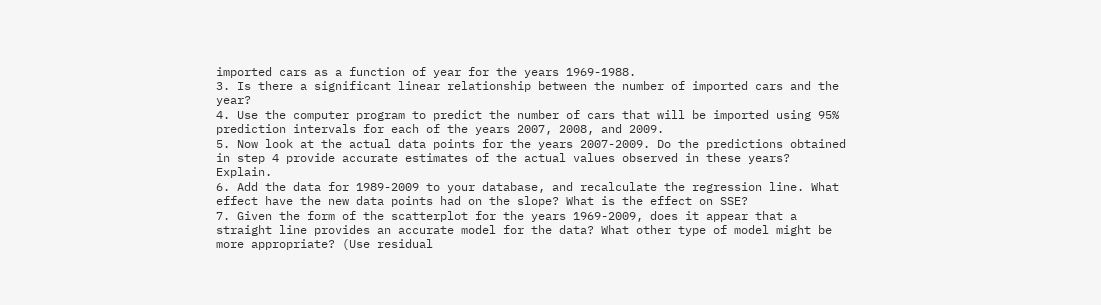imported cars as a function of year for the years 1969-1988.
3. Is there a significant linear relationship between the number of imported cars and the year?
4. Use the computer program to predict the number of cars that will be imported using 95% prediction intervals for each of the years 2007, 2008, and 2009.
5. Now look at the actual data points for the years 2007-2009. Do the predictions obtained in step 4 provide accurate estimates of the actual values observed in these years? Explain.
6. Add the data for 1989-2009 to your database, and recalculate the regression line. What effect have the new data points had on the slope? What is the effect on SSE?
7. Given the form of the scatterplot for the years 1969-2009, does it appear that a straight line provides an accurate model for the data? What other type of model might be more appropriate? (Use residual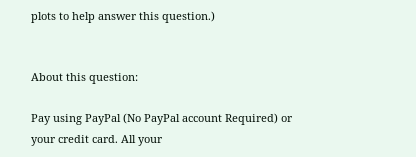plots to help answer this question.)


About this question:

Pay using PayPal (No PayPal account Required) or your credit card. All your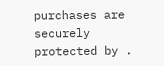purchases are securely protected by .